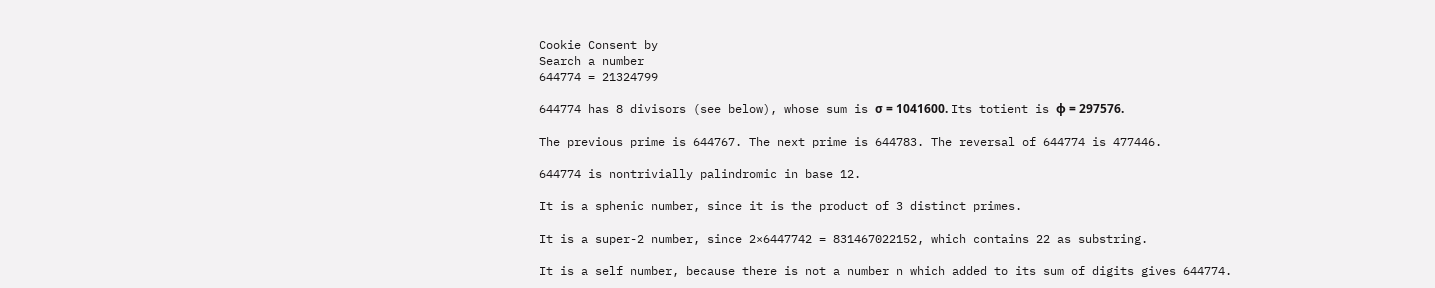Cookie Consent by
Search a number
644774 = 21324799

644774 has 8 divisors (see below), whose sum is σ = 1041600. Its totient is φ = 297576.

The previous prime is 644767. The next prime is 644783. The reversal of 644774 is 477446.

644774 is nontrivially palindromic in base 12.

It is a sphenic number, since it is the product of 3 distinct primes.

It is a super-2 number, since 2×6447742 = 831467022152, which contains 22 as substring.

It is a self number, because there is not a number n which added to its sum of digits gives 644774.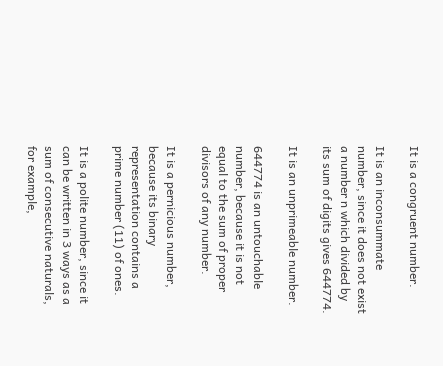It is a congruent number.

It is an inconsummate number, since it does not exist a number n which divided by its sum of digits gives 644774.

It is an unprimeable number.

644774 is an untouchable number, because it is not equal to the sum of proper divisors of any number.

It is a pernicious number, because its binary representation contains a prime number (11) of ones.

It is a polite number, since it can be written in 3 ways as a sum of consecutive naturals, for example,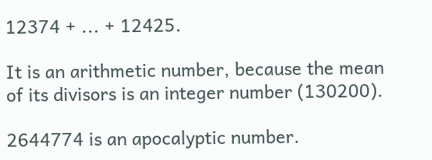12374 + ... + 12425.

It is an arithmetic number, because the mean of its divisors is an integer number (130200).

2644774 is an apocalyptic number.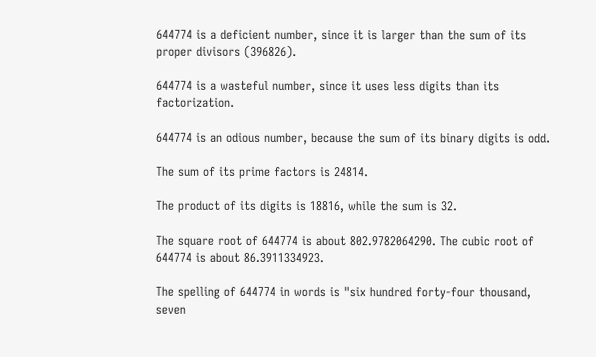644774 is a deficient number, since it is larger than the sum of its proper divisors (396826).

644774 is a wasteful number, since it uses less digits than its factorization.

644774 is an odious number, because the sum of its binary digits is odd.

The sum of its prime factors is 24814.

The product of its digits is 18816, while the sum is 32.

The square root of 644774 is about 802.9782064290. The cubic root of 644774 is about 86.3911334923.

The spelling of 644774 in words is "six hundred forty-four thousand, seven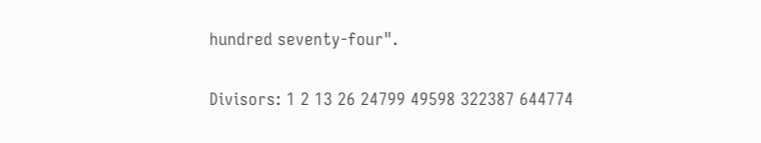hundred seventy-four".

Divisors: 1 2 13 26 24799 49598 322387 644774